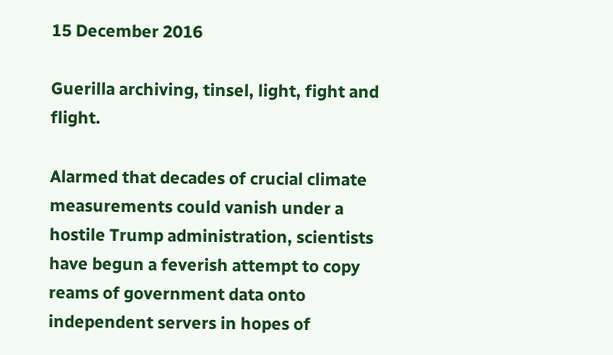15 December 2016

Guerilla archiving, tinsel, light, fight and flight.

Alarmed that decades of crucial climate measurements could vanish under a hostile Trump administration, scientists have begun a feverish attempt to copy reams of government data onto independent servers in hopes of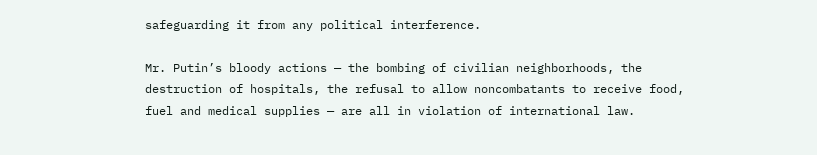safeguarding it from any political interference.

Mr. Putin’s bloody actions — the bombing of civilian neighborhoods, the destruction of hospitals, the refusal to allow noncombatants to receive food, fuel and medical supplies — are all in violation of international law.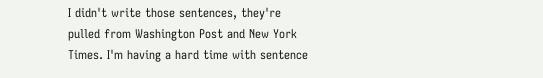I didn't write those sentences, they're pulled from Washington Post and New York Times. I'm having a hard time with sentence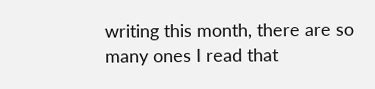writing this month, there are so many ones I read that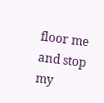floor me and stop my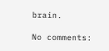brain.

No comments: